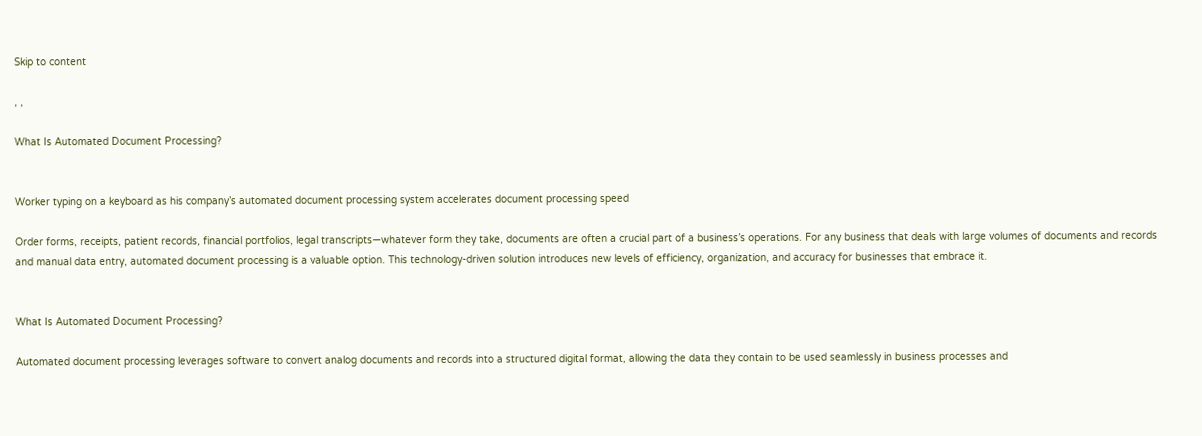Skip to content

, ,

What Is Automated Document Processing?


Worker typing on a keyboard as his company’s automated document processing system accelerates document processing speed

Order forms, receipts, patient records, financial portfolios, legal transcripts—whatever form they take, documents are often a crucial part of a business’s operations. For any business that deals with large volumes of documents and records and manual data entry, automated document processing is a valuable option. This technology-driven solution introduces new levels of efficiency, organization, and accuracy for businesses that embrace it.


What Is Automated Document Processing?

Automated document processing leverages software to convert analog documents and records into a structured digital format, allowing the data they contain to be used seamlessly in business processes and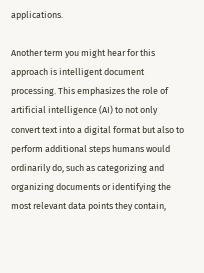applications.

Another term you might hear for this approach is intelligent document processing. This emphasizes the role of artificial intelligence (AI) to not only convert text into a digital format but also to perform additional steps humans would ordinarily do, such as categorizing and organizing documents or identifying the most relevant data points they contain,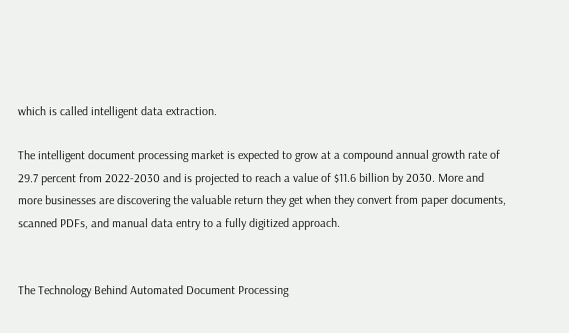which is called intelligent data extraction.

The intelligent document processing market is expected to grow at a compound annual growth rate of 29.7 percent from 2022-2030 and is projected to reach a value of $11.6 billion by 2030. More and more businesses are discovering the valuable return they get when they convert from paper documents, scanned PDFs, and manual data entry to a fully digitized approach.


The Technology Behind Automated Document Processing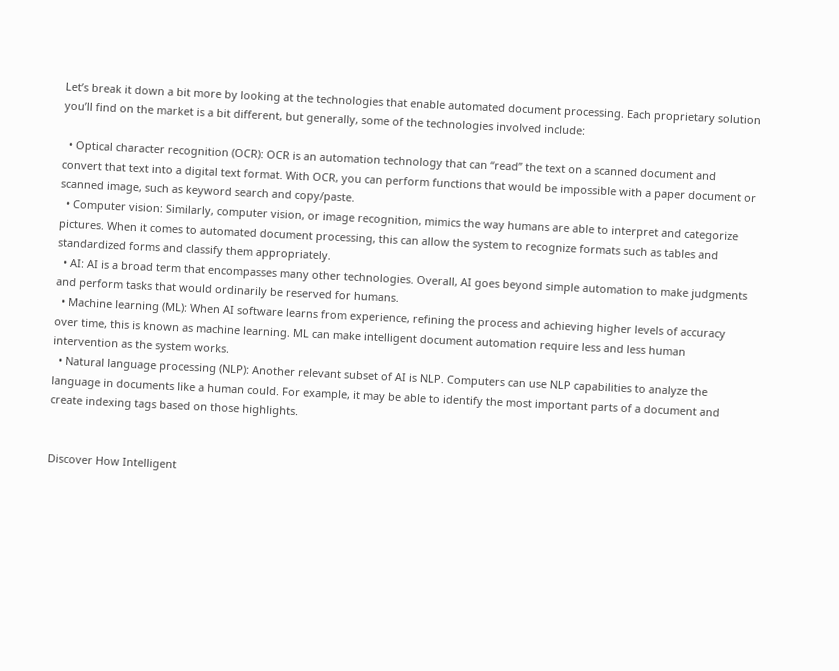Let’s break it down a bit more by looking at the technologies that enable automated document processing. Each proprietary solution you’ll find on the market is a bit different, but generally, some of the technologies involved include:

  • Optical character recognition (OCR): OCR is an automation technology that can “read” the text on a scanned document and convert that text into a digital text format. With OCR, you can perform functions that would be impossible with a paper document or scanned image, such as keyword search and copy/paste.
  • Computer vision: Similarly, computer vision, or image recognition, mimics the way humans are able to interpret and categorize pictures. When it comes to automated document processing, this can allow the system to recognize formats such as tables and standardized forms and classify them appropriately.
  • AI: AI is a broad term that encompasses many other technologies. Overall, AI goes beyond simple automation to make judgments and perform tasks that would ordinarily be reserved for humans.
  • Machine learning (ML): When AI software learns from experience, refining the process and achieving higher levels of accuracy over time, this is known as machine learning. ML can make intelligent document automation require less and less human intervention as the system works.
  • Natural language processing (NLP): Another relevant subset of AI is NLP. Computers can use NLP capabilities to analyze the language in documents like a human could. For example, it may be able to identify the most important parts of a document and create indexing tags based on those highlights.


Discover How Intelligent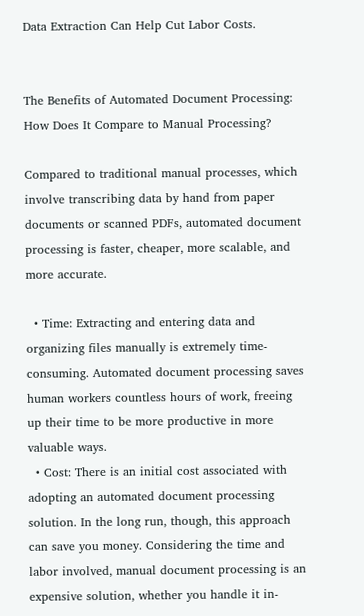Data Extraction Can Help Cut Labor Costs.


The Benefits of Automated Document Processing: How Does It Compare to Manual Processing?

Compared to traditional manual processes, which involve transcribing data by hand from paper documents or scanned PDFs, automated document processing is faster, cheaper, more scalable, and more accurate.

  • Time: Extracting and entering data and organizing files manually is extremely time-consuming. Automated document processing saves human workers countless hours of work, freeing up their time to be more productive in more valuable ways.
  • Cost: There is an initial cost associated with adopting an automated document processing solution. In the long run, though, this approach can save you money. Considering the time and labor involved, manual document processing is an expensive solution, whether you handle it in-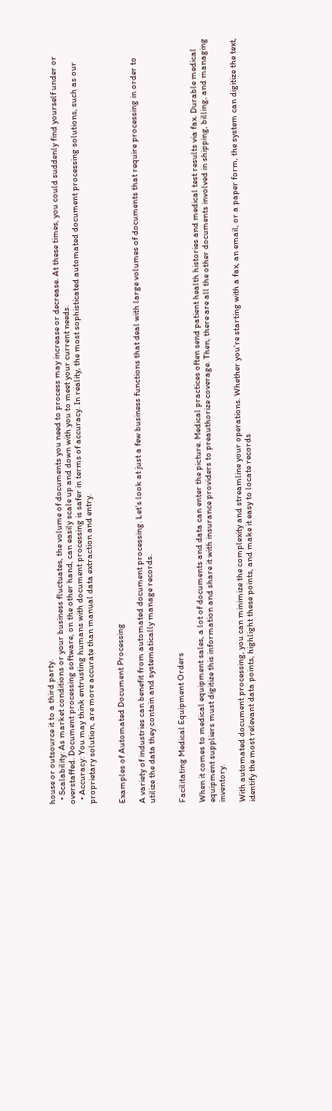house or outsource it to a third party.
  • Scalability: As market conditions or your business fluctuates, the volume of documents you need to process may increase or decrease. At these times, you could suddenly find yourself under or overstaffed. Document processing software, on the other hand, can easily scale up and down with you to meet your current needs.
  • Accuracy: You may think entrusting humans with document processing is safer in terms of accuracy. In reality, the most sophisticated automated document processing solutions, such as our proprietary solution, are more accurate than manual data extraction and entry.


Examples of Automated Document Processing

A variety of industries can benefit from automated document processing. Let’s look at just a few business functions that deal with large volumes of documents that require processing in order to utilize the data they contain and systematically manage records.


Facilitating Medical Equipment Orders

When it comes to medical equipment sales, a lot of documents and data can enter the picture. Medical practices often send patient health histories and medical test results via fax. Durable medical equipment suppliers must digitize this information and share it with insurance providers to preauthorize coverage. Then, there are all the other documents involved in shipping, billing, and managing inventory.

With automated document processing, you can minimize the complexity and streamline your operations. Whether you’re starting with a fax, an email, or a paper form, the system can digitize the text, identify the most relevant data points, highlight these points, and make it easy to locate records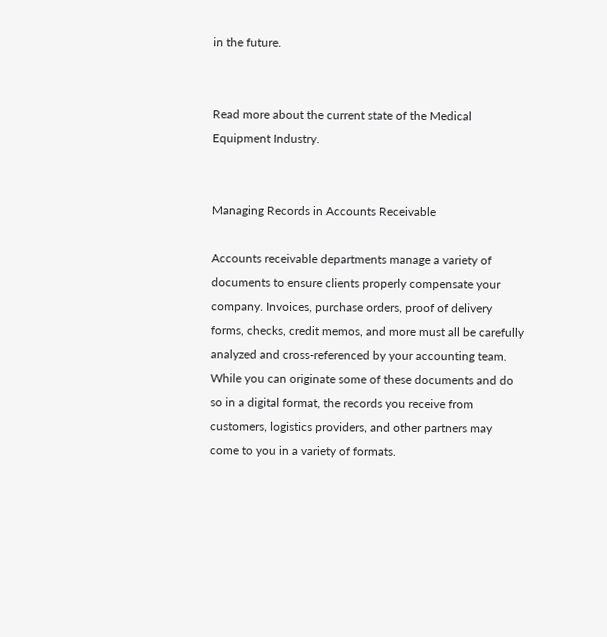in the future.


Read more about the current state of the Medical Equipment Industry.


Managing Records in Accounts Receivable

Accounts receivable departments manage a variety of documents to ensure clients properly compensate your company. Invoices, purchase orders, proof of delivery forms, checks, credit memos, and more must all be carefully analyzed and cross-referenced by your accounting team. While you can originate some of these documents and do so in a digital format, the records you receive from customers, logistics providers, and other partners may come to you in a variety of formats.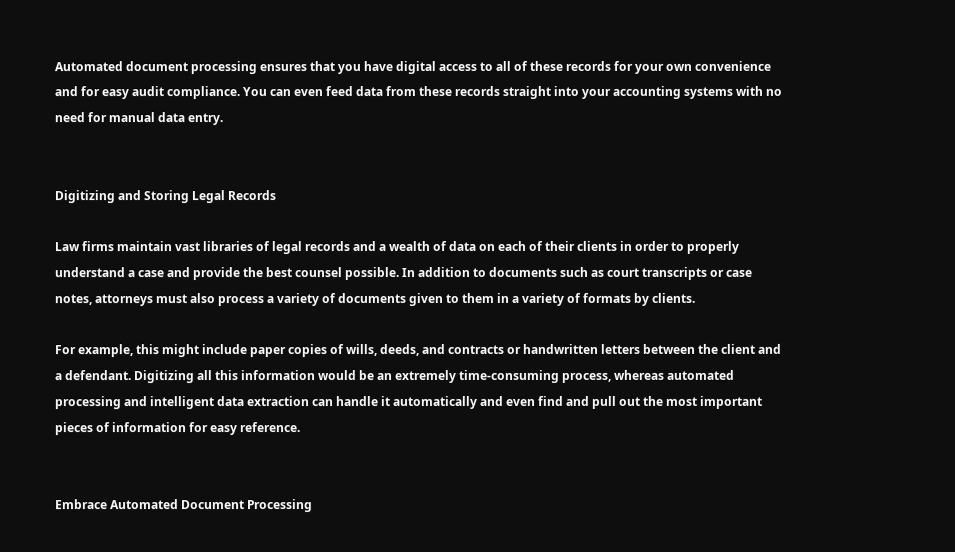Automated document processing ensures that you have digital access to all of these records for your own convenience and for easy audit compliance. You can even feed data from these records straight into your accounting systems with no need for manual data entry.


Digitizing and Storing Legal Records

Law firms maintain vast libraries of legal records and a wealth of data on each of their clients in order to properly understand a case and provide the best counsel possible. In addition to documents such as court transcripts or case notes, attorneys must also process a variety of documents given to them in a variety of formats by clients.

For example, this might include paper copies of wills, deeds, and contracts or handwritten letters between the client and a defendant. Digitizing all this information would be an extremely time-consuming process, whereas automated processing and intelligent data extraction can handle it automatically and even find and pull out the most important pieces of information for easy reference.


Embrace Automated Document Processing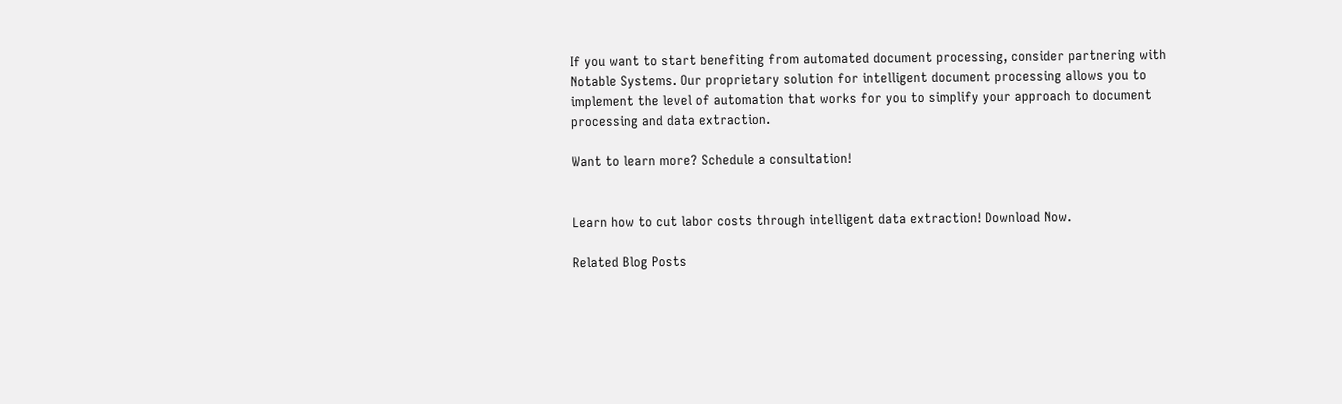If you want to start benefiting from automated document processing, consider partnering with Notable Systems. Our proprietary solution for intelligent document processing allows you to implement the level of automation that works for you to simplify your approach to document processing and data extraction.

Want to learn more? Schedule a consultation!


Learn how to cut labor costs through intelligent data extraction! Download Now.

Related Blog Posts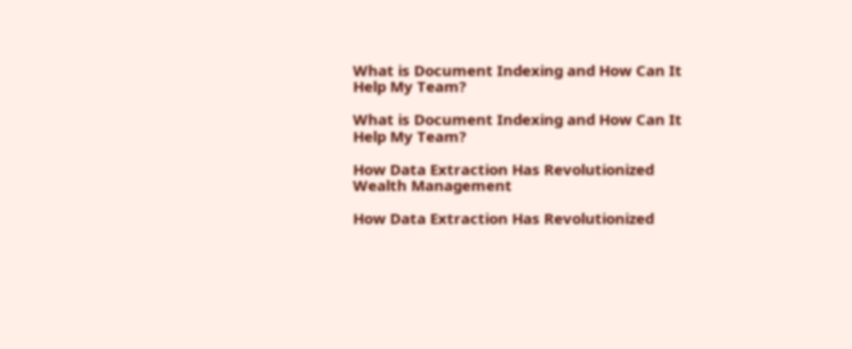What is Document Indexing and How Can It Help My Team?

What is Document Indexing and How Can It Help My Team?

How Data Extraction Has Revolutionized Wealth Management

How Data Extraction Has Revolutionized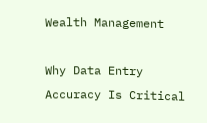Wealth Management

Why Data Entry Accuracy Is Critical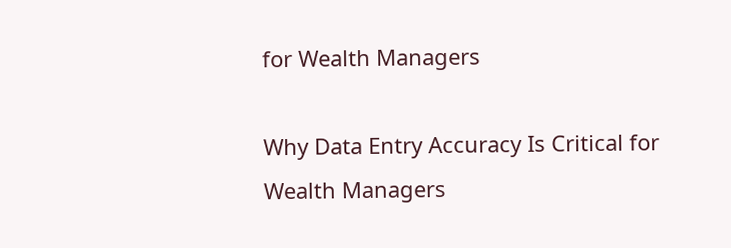for Wealth Managers

Why Data Entry Accuracy Is Critical for Wealth Managers